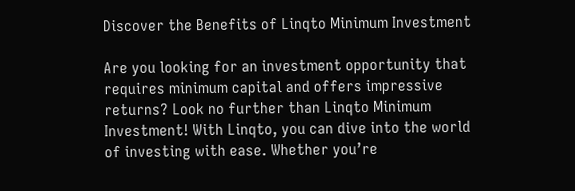Discover the Benefits of Linqto Minimum Investment

Are you looking for an investment opportunity that requires minimum capital and offers impressive returns? Look no further than Linqto Minimum Investment! With Linqto, you can dive into the world of investing with ease. Whether you’re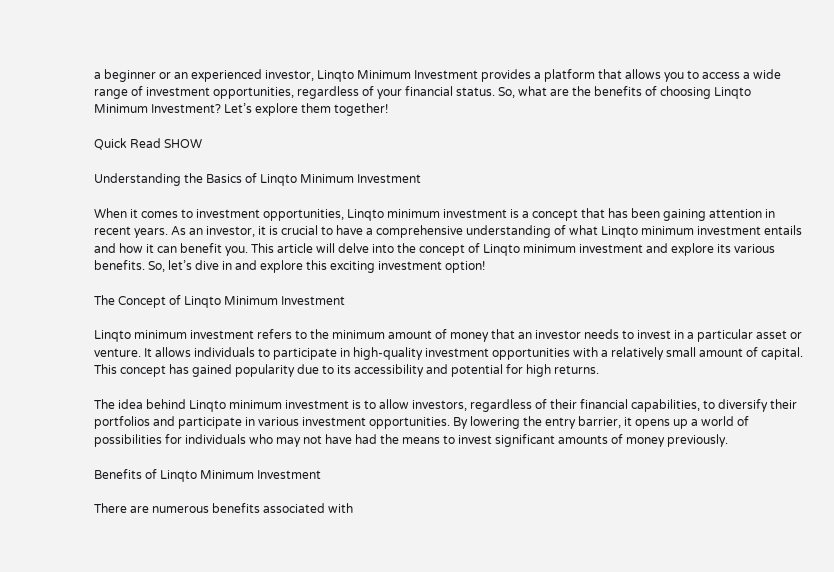a beginner or an experienced investor, Linqto Minimum Investment provides a platform that allows you to access a wide range of investment opportunities, regardless of your financial status. So, what are the benefits of choosing Linqto Minimum Investment? Let’s explore them together!

Quick Read SHOW

Understanding the Basics of Linqto Minimum Investment

When it comes to investment opportunities, Linqto minimum investment is a concept that has been gaining attention in recent years. As an investor, it is crucial to have a comprehensive understanding of what Linqto minimum investment entails and how it can benefit you. This article will delve into the concept of Linqto minimum investment and explore its various benefits. So, let’s dive in and explore this exciting investment option!

The Concept of Linqto Minimum Investment

Linqto minimum investment refers to the minimum amount of money that an investor needs to invest in a particular asset or venture. It allows individuals to participate in high-quality investment opportunities with a relatively small amount of capital. This concept has gained popularity due to its accessibility and potential for high returns.

The idea behind Linqto minimum investment is to allow investors, regardless of their financial capabilities, to diversify their portfolios and participate in various investment opportunities. By lowering the entry barrier, it opens up a world of possibilities for individuals who may not have had the means to invest significant amounts of money previously.

Benefits of Linqto Minimum Investment

There are numerous benefits associated with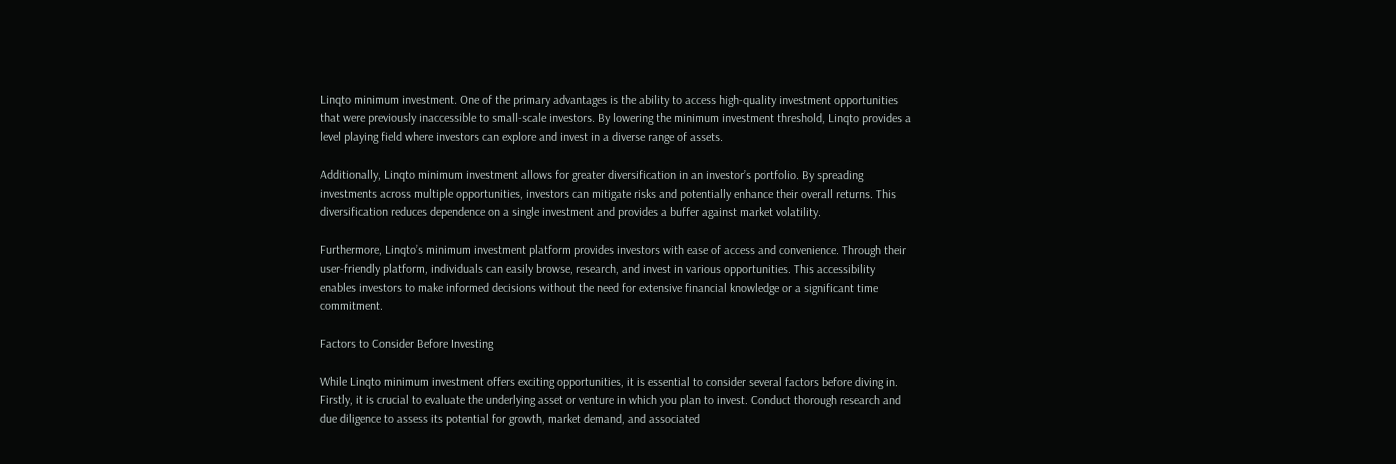Linqto minimum investment. One of the primary advantages is the ability to access high-quality investment opportunities that were previously inaccessible to small-scale investors. By lowering the minimum investment threshold, Linqto provides a level playing field where investors can explore and invest in a diverse range of assets.

Additionally, Linqto minimum investment allows for greater diversification in an investor’s portfolio. By spreading investments across multiple opportunities, investors can mitigate risks and potentially enhance their overall returns. This diversification reduces dependence on a single investment and provides a buffer against market volatility.

Furthermore, Linqto’s minimum investment platform provides investors with ease of access and convenience. Through their user-friendly platform, individuals can easily browse, research, and invest in various opportunities. This accessibility enables investors to make informed decisions without the need for extensive financial knowledge or a significant time commitment.

Factors to Consider Before Investing

While Linqto minimum investment offers exciting opportunities, it is essential to consider several factors before diving in. Firstly, it is crucial to evaluate the underlying asset or venture in which you plan to invest. Conduct thorough research and due diligence to assess its potential for growth, market demand, and associated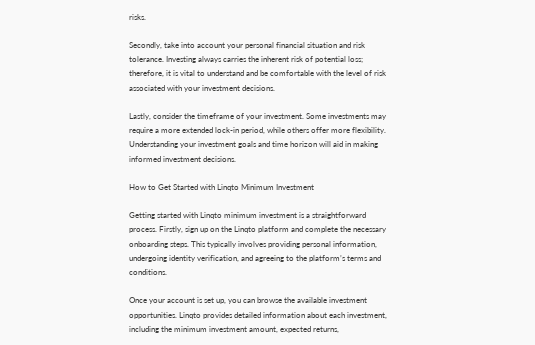risks.

Secondly, take into account your personal financial situation and risk tolerance. Investing always carries the inherent risk of potential loss; therefore, it is vital to understand and be comfortable with the level of risk associated with your investment decisions.

Lastly, consider the timeframe of your investment. Some investments may require a more extended lock-in period, while others offer more flexibility. Understanding your investment goals and time horizon will aid in making informed investment decisions.

How to Get Started with Linqto Minimum Investment

Getting started with Linqto minimum investment is a straightforward process. Firstly, sign up on the Linqto platform and complete the necessary onboarding steps. This typically involves providing personal information, undergoing identity verification, and agreeing to the platform’s terms and conditions.

Once your account is set up, you can browse the available investment opportunities. Linqto provides detailed information about each investment, including the minimum investment amount, expected returns,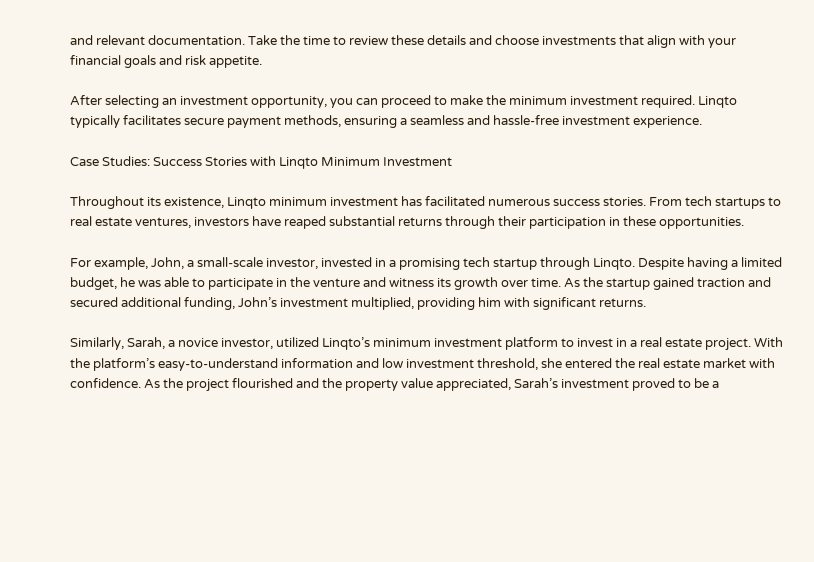and relevant documentation. Take the time to review these details and choose investments that align with your financial goals and risk appetite.

After selecting an investment opportunity, you can proceed to make the minimum investment required. Linqto typically facilitates secure payment methods, ensuring a seamless and hassle-free investment experience.

Case Studies: Success Stories with Linqto Minimum Investment

Throughout its existence, Linqto minimum investment has facilitated numerous success stories. From tech startups to real estate ventures, investors have reaped substantial returns through their participation in these opportunities.

For example, John, a small-scale investor, invested in a promising tech startup through Linqto. Despite having a limited budget, he was able to participate in the venture and witness its growth over time. As the startup gained traction and secured additional funding, John’s investment multiplied, providing him with significant returns.

Similarly, Sarah, a novice investor, utilized Linqto’s minimum investment platform to invest in a real estate project. With the platform’s easy-to-understand information and low investment threshold, she entered the real estate market with confidence. As the project flourished and the property value appreciated, Sarah’s investment proved to be a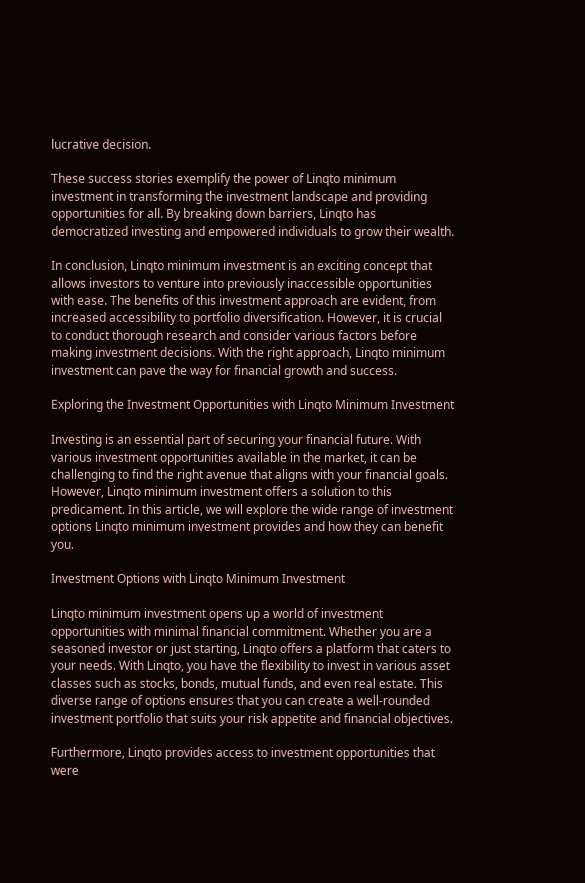lucrative decision.

These success stories exemplify the power of Linqto minimum investment in transforming the investment landscape and providing opportunities for all. By breaking down barriers, Linqto has democratized investing and empowered individuals to grow their wealth.

In conclusion, Linqto minimum investment is an exciting concept that allows investors to venture into previously inaccessible opportunities with ease. The benefits of this investment approach are evident, from increased accessibility to portfolio diversification. However, it is crucial to conduct thorough research and consider various factors before making investment decisions. With the right approach, Linqto minimum investment can pave the way for financial growth and success.

Exploring the Investment Opportunities with Linqto Minimum Investment

Investing is an essential part of securing your financial future. With various investment opportunities available in the market, it can be challenging to find the right avenue that aligns with your financial goals. However, Linqto minimum investment offers a solution to this predicament. In this article, we will explore the wide range of investment options Linqto minimum investment provides and how they can benefit you.

Investment Options with Linqto Minimum Investment

Linqto minimum investment opens up a world of investment opportunities with minimal financial commitment. Whether you are a seasoned investor or just starting, Linqto offers a platform that caters to your needs. With Linqto, you have the flexibility to invest in various asset classes such as stocks, bonds, mutual funds, and even real estate. This diverse range of options ensures that you can create a well-rounded investment portfolio that suits your risk appetite and financial objectives.

Furthermore, Linqto provides access to investment opportunities that were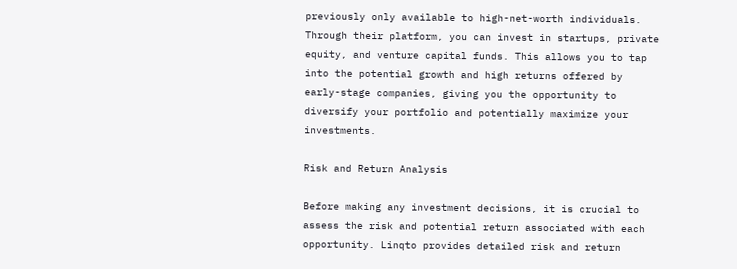previously only available to high-net-worth individuals. Through their platform, you can invest in startups, private equity, and venture capital funds. This allows you to tap into the potential growth and high returns offered by early-stage companies, giving you the opportunity to diversify your portfolio and potentially maximize your investments.

Risk and Return Analysis

Before making any investment decisions, it is crucial to assess the risk and potential return associated with each opportunity. Linqto provides detailed risk and return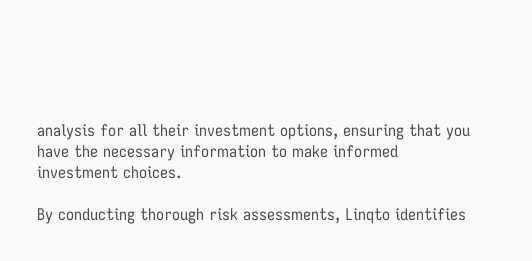analysis for all their investment options, ensuring that you have the necessary information to make informed investment choices.

By conducting thorough risk assessments, Linqto identifies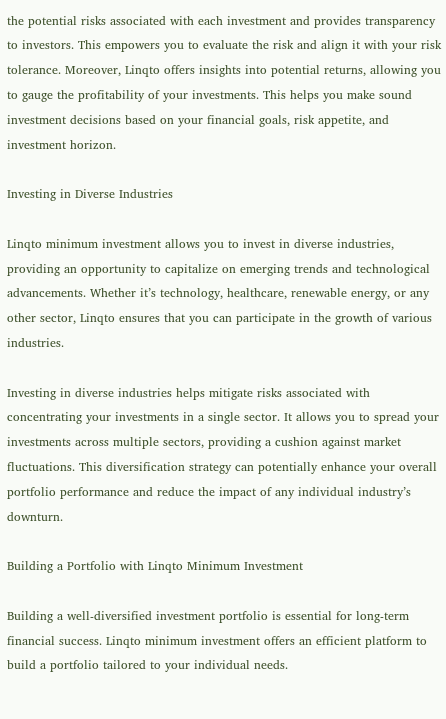the potential risks associated with each investment and provides transparency to investors. This empowers you to evaluate the risk and align it with your risk tolerance. Moreover, Linqto offers insights into potential returns, allowing you to gauge the profitability of your investments. This helps you make sound investment decisions based on your financial goals, risk appetite, and investment horizon.

Investing in Diverse Industries

Linqto minimum investment allows you to invest in diverse industries, providing an opportunity to capitalize on emerging trends and technological advancements. Whether it’s technology, healthcare, renewable energy, or any other sector, Linqto ensures that you can participate in the growth of various industries.

Investing in diverse industries helps mitigate risks associated with concentrating your investments in a single sector. It allows you to spread your investments across multiple sectors, providing a cushion against market fluctuations. This diversification strategy can potentially enhance your overall portfolio performance and reduce the impact of any individual industry’s downturn.

Building a Portfolio with Linqto Minimum Investment

Building a well-diversified investment portfolio is essential for long-term financial success. Linqto minimum investment offers an efficient platform to build a portfolio tailored to your individual needs.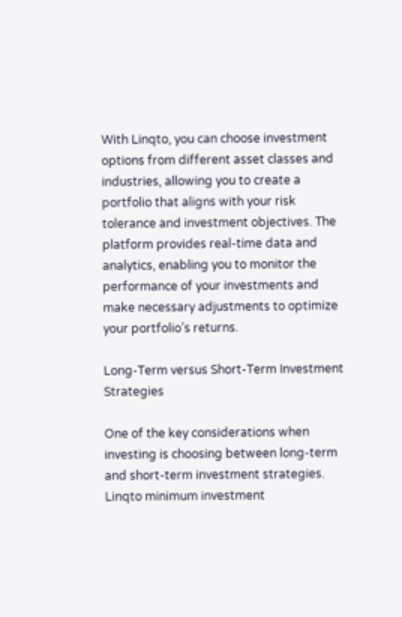With Linqto, you can choose investment options from different asset classes and industries, allowing you to create a portfolio that aligns with your risk tolerance and investment objectives. The platform provides real-time data and analytics, enabling you to monitor the performance of your investments and make necessary adjustments to optimize your portfolio’s returns.

Long-Term versus Short-Term Investment Strategies

One of the key considerations when investing is choosing between long-term and short-term investment strategies. Linqto minimum investment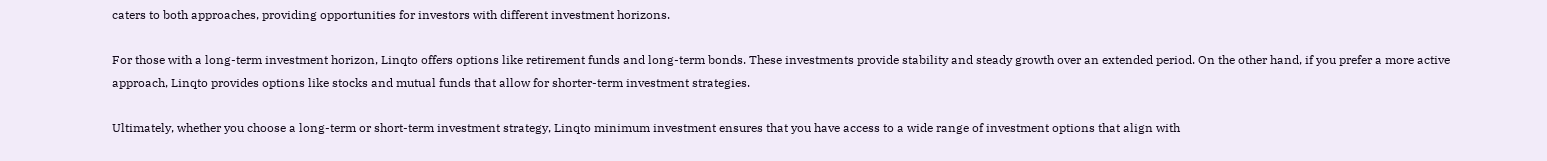caters to both approaches, providing opportunities for investors with different investment horizons.

For those with a long-term investment horizon, Linqto offers options like retirement funds and long-term bonds. These investments provide stability and steady growth over an extended period. On the other hand, if you prefer a more active approach, Linqto provides options like stocks and mutual funds that allow for shorter-term investment strategies.

Ultimately, whether you choose a long-term or short-term investment strategy, Linqto minimum investment ensures that you have access to a wide range of investment options that align with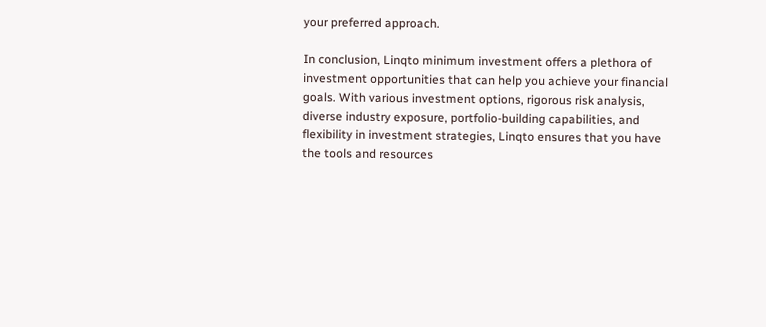your preferred approach.

In conclusion, Linqto minimum investment offers a plethora of investment opportunities that can help you achieve your financial goals. With various investment options, rigorous risk analysis, diverse industry exposure, portfolio-building capabilities, and flexibility in investment strategies, Linqto ensures that you have the tools and resources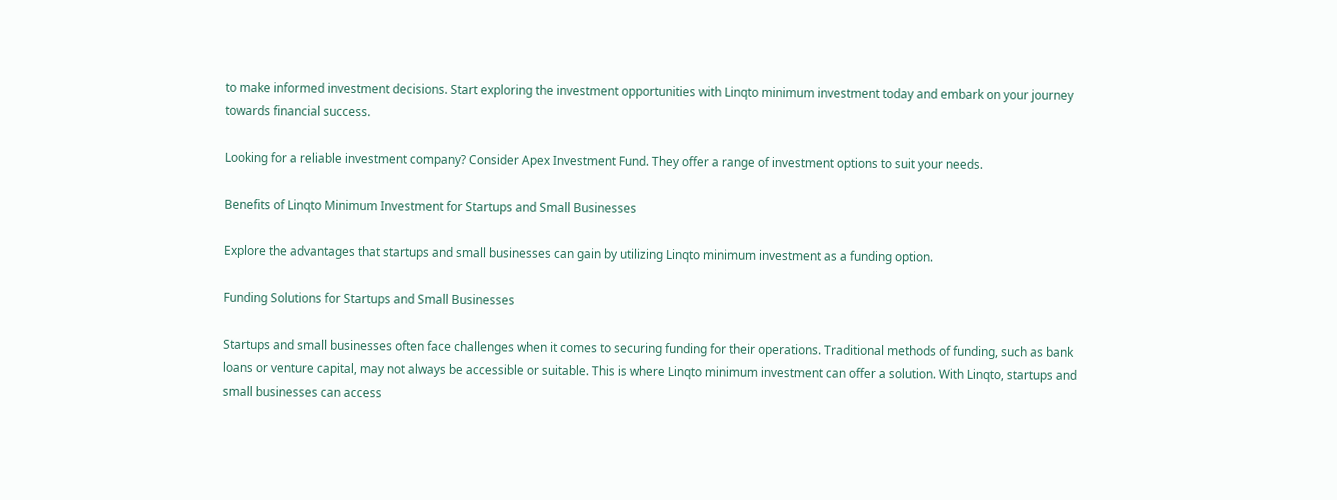to make informed investment decisions. Start exploring the investment opportunities with Linqto minimum investment today and embark on your journey towards financial success.

Looking for a reliable investment company? Consider Apex Investment Fund. They offer a range of investment options to suit your needs.

Benefits of Linqto Minimum Investment for Startups and Small Businesses

Explore the advantages that startups and small businesses can gain by utilizing Linqto minimum investment as a funding option.

Funding Solutions for Startups and Small Businesses

Startups and small businesses often face challenges when it comes to securing funding for their operations. Traditional methods of funding, such as bank loans or venture capital, may not always be accessible or suitable. This is where Linqto minimum investment can offer a solution. With Linqto, startups and small businesses can access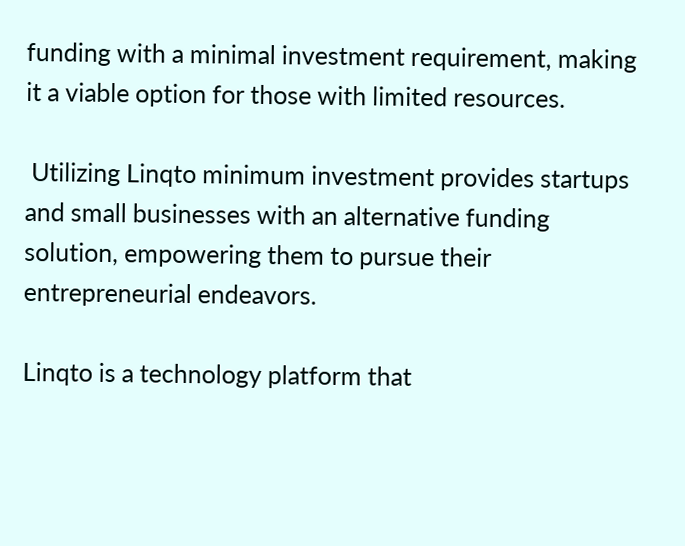funding with a minimal investment requirement, making it a viable option for those with limited resources.

 Utilizing Linqto minimum investment provides startups and small businesses with an alternative funding solution, empowering them to pursue their entrepreneurial endeavors.

Linqto is a technology platform that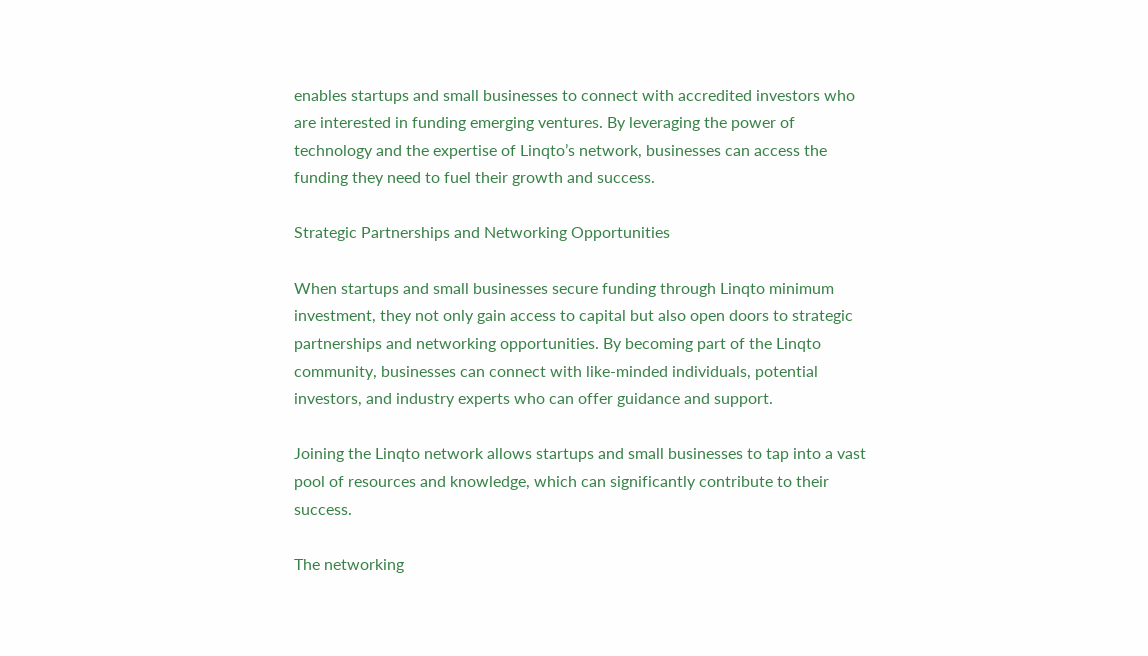enables startups and small businesses to connect with accredited investors who are interested in funding emerging ventures. By leveraging the power of technology and the expertise of Linqto’s network, businesses can access the funding they need to fuel their growth and success.

Strategic Partnerships and Networking Opportunities

When startups and small businesses secure funding through Linqto minimum investment, they not only gain access to capital but also open doors to strategic partnerships and networking opportunities. By becoming part of the Linqto community, businesses can connect with like-minded individuals, potential investors, and industry experts who can offer guidance and support.

Joining the Linqto network allows startups and small businesses to tap into a vast pool of resources and knowledge, which can significantly contribute to their success.

The networking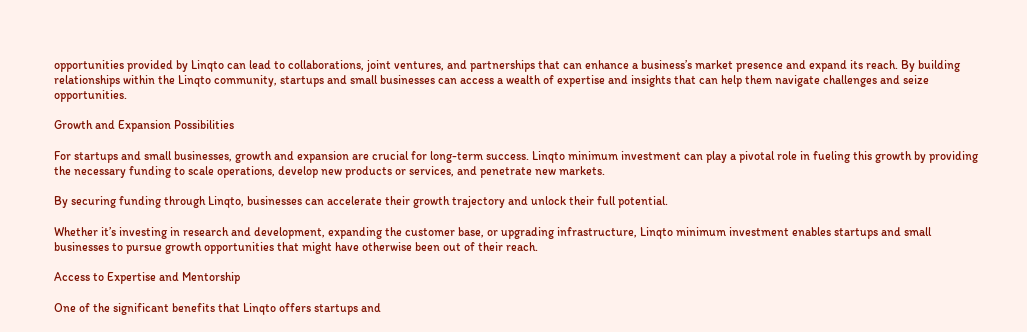opportunities provided by Linqto can lead to collaborations, joint ventures, and partnerships that can enhance a business’s market presence and expand its reach. By building relationships within the Linqto community, startups and small businesses can access a wealth of expertise and insights that can help them navigate challenges and seize opportunities.

Growth and Expansion Possibilities

For startups and small businesses, growth and expansion are crucial for long-term success. Linqto minimum investment can play a pivotal role in fueling this growth by providing the necessary funding to scale operations, develop new products or services, and penetrate new markets.

By securing funding through Linqto, businesses can accelerate their growth trajectory and unlock their full potential.

Whether it’s investing in research and development, expanding the customer base, or upgrading infrastructure, Linqto minimum investment enables startups and small businesses to pursue growth opportunities that might have otherwise been out of their reach.

Access to Expertise and Mentorship

One of the significant benefits that Linqto offers startups and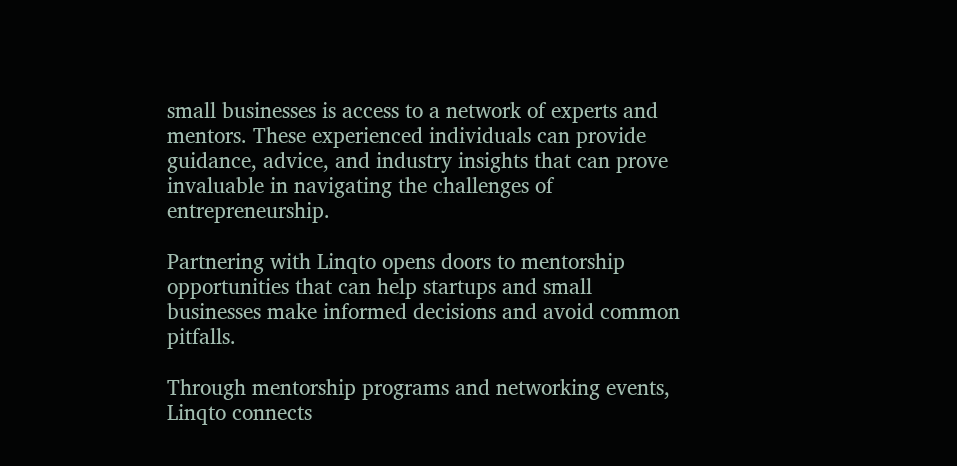small businesses is access to a network of experts and mentors. These experienced individuals can provide guidance, advice, and industry insights that can prove invaluable in navigating the challenges of entrepreneurship.

Partnering with Linqto opens doors to mentorship opportunities that can help startups and small businesses make informed decisions and avoid common pitfalls.

Through mentorship programs and networking events, Linqto connects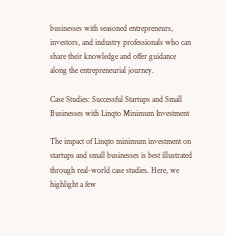businesses with seasoned entrepreneurs, investors, and industry professionals who can share their knowledge and offer guidance along the entrepreneurial journey.

Case Studies: Successful Startups and Small Businesses with Linqto Minimum Investment

The impact of Linqto minimum investment on startups and small businesses is best illustrated through real-world case studies. Here, we highlight a few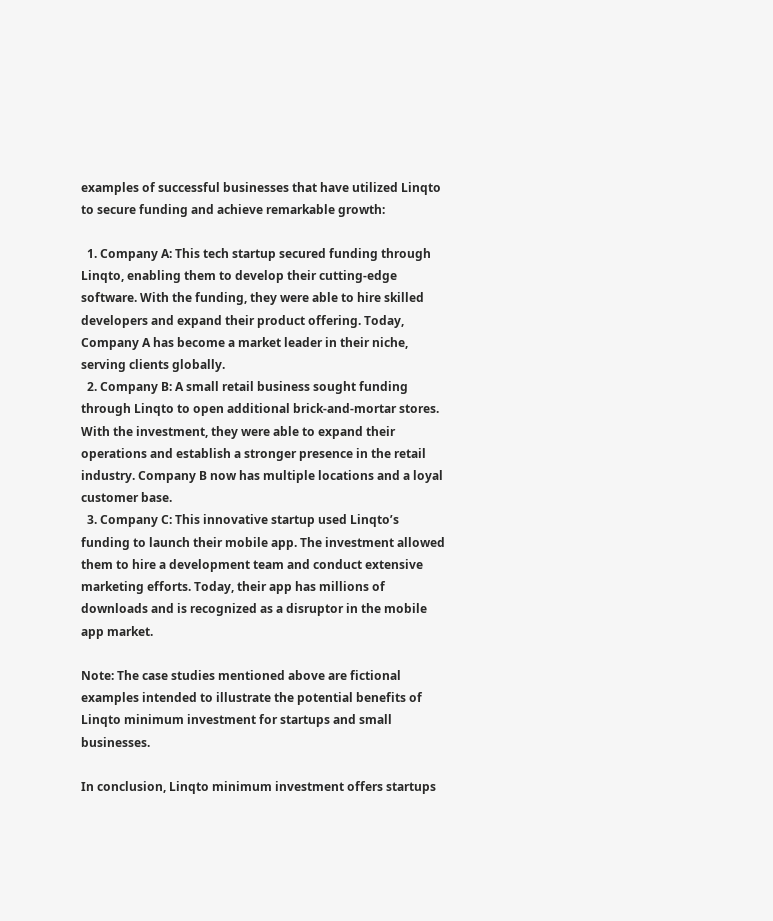examples of successful businesses that have utilized Linqto to secure funding and achieve remarkable growth:

  1. Company A: This tech startup secured funding through Linqto, enabling them to develop their cutting-edge software. With the funding, they were able to hire skilled developers and expand their product offering. Today, Company A has become a market leader in their niche, serving clients globally.
  2. Company B: A small retail business sought funding through Linqto to open additional brick-and-mortar stores. With the investment, they were able to expand their operations and establish a stronger presence in the retail industry. Company B now has multiple locations and a loyal customer base.
  3. Company C: This innovative startup used Linqto’s funding to launch their mobile app. The investment allowed them to hire a development team and conduct extensive marketing efforts. Today, their app has millions of downloads and is recognized as a disruptor in the mobile app market.

Note: The case studies mentioned above are fictional examples intended to illustrate the potential benefits of Linqto minimum investment for startups and small businesses.

In conclusion, Linqto minimum investment offers startups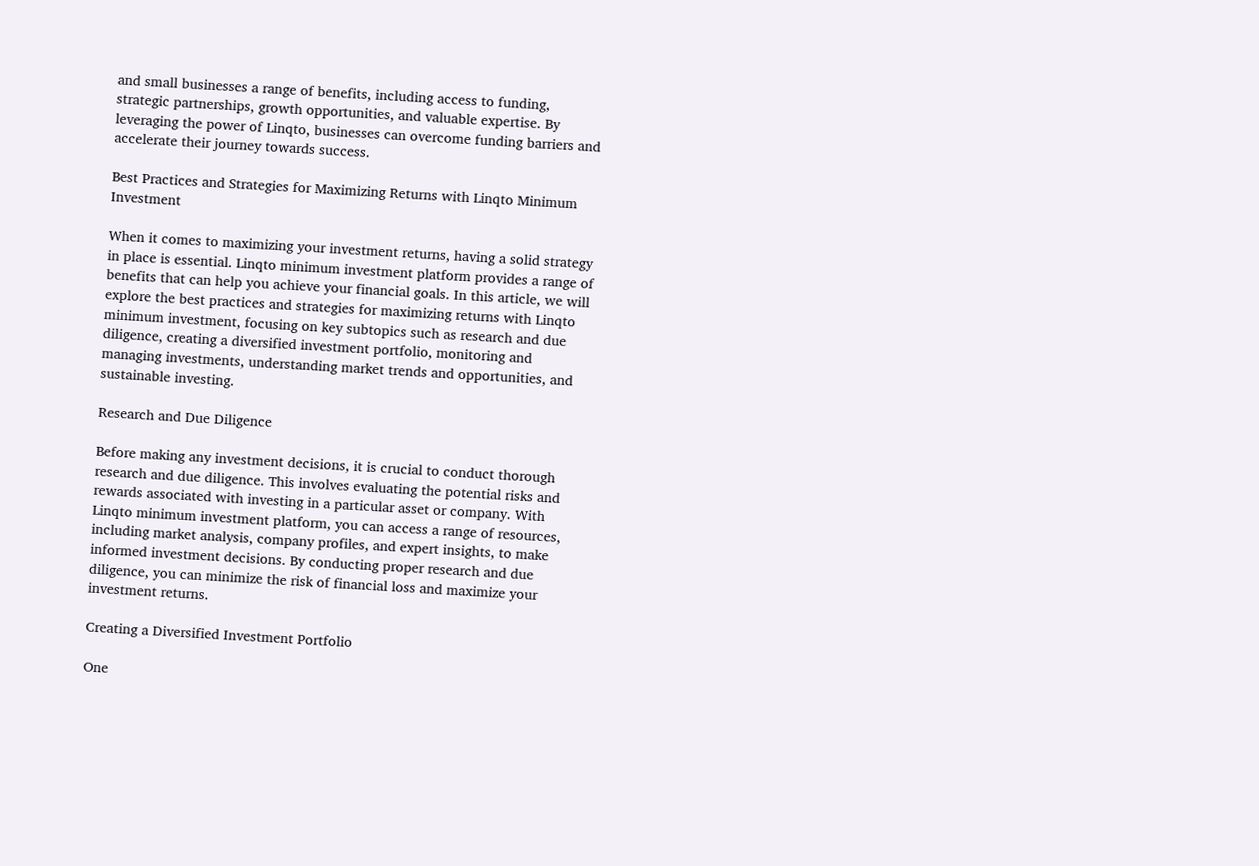and small businesses a range of benefits, including access to funding, strategic partnerships, growth opportunities, and valuable expertise. By leveraging the power of Linqto, businesses can overcome funding barriers and accelerate their journey towards success.

Best Practices and Strategies for Maximizing Returns with Linqto Minimum Investment

When it comes to maximizing your investment returns, having a solid strategy in place is essential. Linqto minimum investment platform provides a range of benefits that can help you achieve your financial goals. In this article, we will explore the best practices and strategies for maximizing returns with Linqto minimum investment, focusing on key subtopics such as research and due diligence, creating a diversified investment portfolio, monitoring and managing investments, understanding market trends and opportunities, and sustainable investing.

Research and Due Diligence

Before making any investment decisions, it is crucial to conduct thorough research and due diligence. This involves evaluating the potential risks and rewards associated with investing in a particular asset or company. With Linqto minimum investment platform, you can access a range of resources, including market analysis, company profiles, and expert insights, to make informed investment decisions. By conducting proper research and due diligence, you can minimize the risk of financial loss and maximize your investment returns.

Creating a Diversified Investment Portfolio

One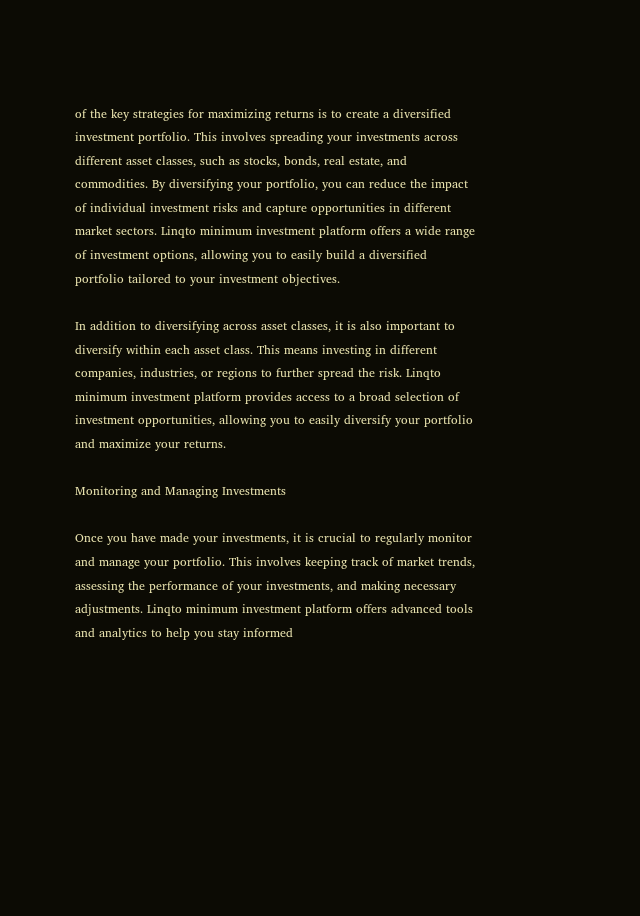of the key strategies for maximizing returns is to create a diversified investment portfolio. This involves spreading your investments across different asset classes, such as stocks, bonds, real estate, and commodities. By diversifying your portfolio, you can reduce the impact of individual investment risks and capture opportunities in different market sectors. Linqto minimum investment platform offers a wide range of investment options, allowing you to easily build a diversified portfolio tailored to your investment objectives.

In addition to diversifying across asset classes, it is also important to diversify within each asset class. This means investing in different companies, industries, or regions to further spread the risk. Linqto minimum investment platform provides access to a broad selection of investment opportunities, allowing you to easily diversify your portfolio and maximize your returns.

Monitoring and Managing Investments

Once you have made your investments, it is crucial to regularly monitor and manage your portfolio. This involves keeping track of market trends, assessing the performance of your investments, and making necessary adjustments. Linqto minimum investment platform offers advanced tools and analytics to help you stay informed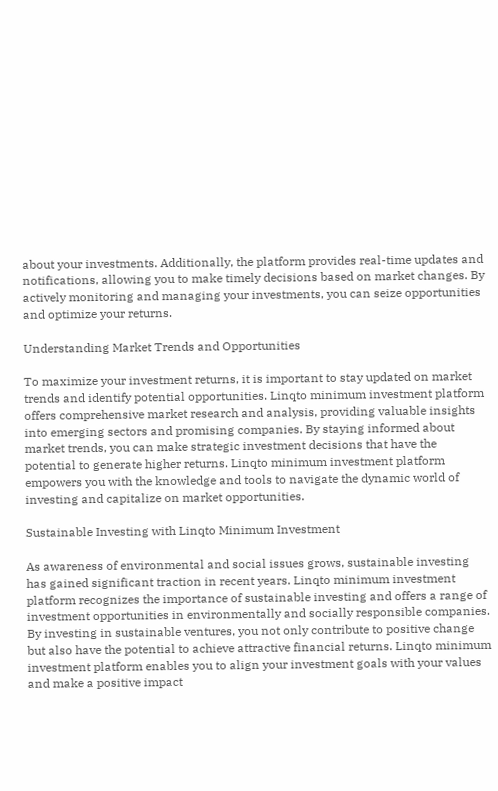about your investments. Additionally, the platform provides real-time updates and notifications, allowing you to make timely decisions based on market changes. By actively monitoring and managing your investments, you can seize opportunities and optimize your returns.

Understanding Market Trends and Opportunities

To maximize your investment returns, it is important to stay updated on market trends and identify potential opportunities. Linqto minimum investment platform offers comprehensive market research and analysis, providing valuable insights into emerging sectors and promising companies. By staying informed about market trends, you can make strategic investment decisions that have the potential to generate higher returns. Linqto minimum investment platform empowers you with the knowledge and tools to navigate the dynamic world of investing and capitalize on market opportunities.

Sustainable Investing with Linqto Minimum Investment

As awareness of environmental and social issues grows, sustainable investing has gained significant traction in recent years. Linqto minimum investment platform recognizes the importance of sustainable investing and offers a range of investment opportunities in environmentally and socially responsible companies. By investing in sustainable ventures, you not only contribute to positive change but also have the potential to achieve attractive financial returns. Linqto minimum investment platform enables you to align your investment goals with your values and make a positive impact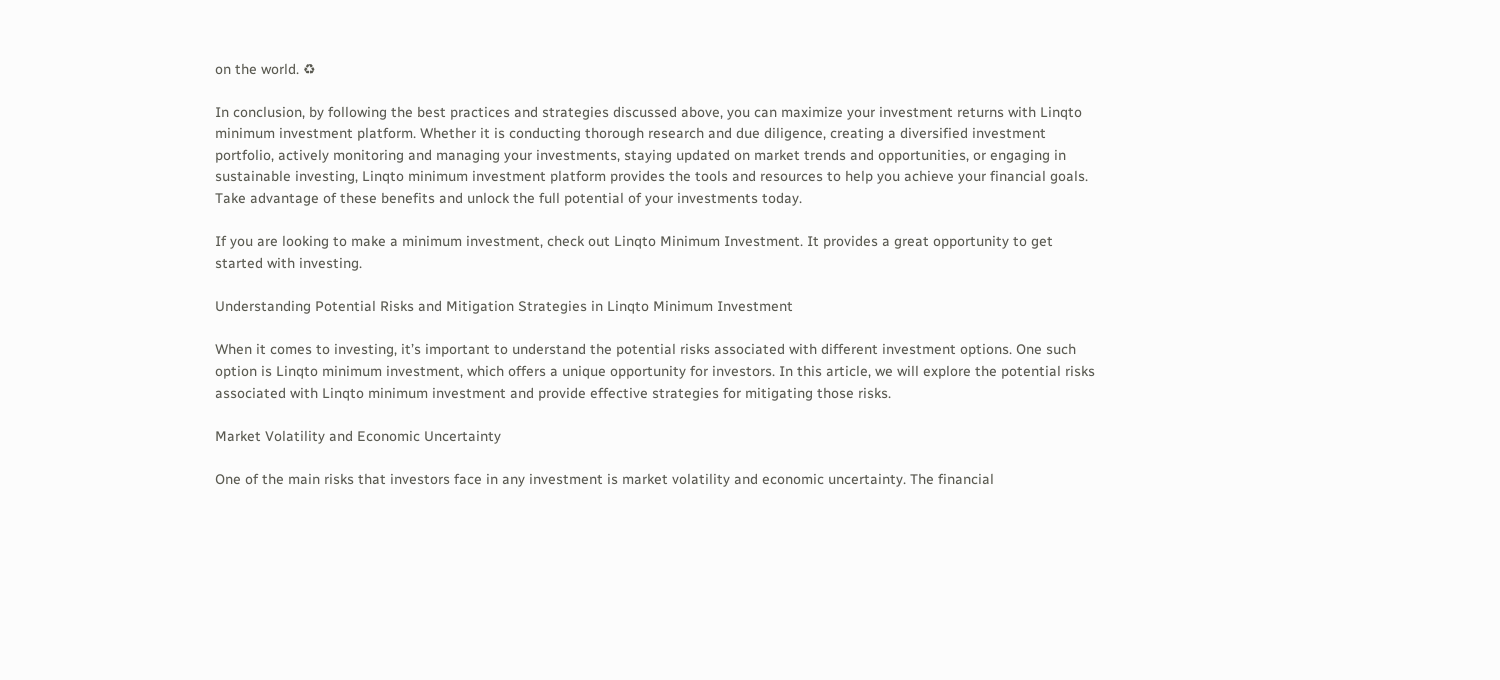on the world. ♻

In conclusion, by following the best practices and strategies discussed above, you can maximize your investment returns with Linqto minimum investment platform. Whether it is conducting thorough research and due diligence, creating a diversified investment portfolio, actively monitoring and managing your investments, staying updated on market trends and opportunities, or engaging in sustainable investing, Linqto minimum investment platform provides the tools and resources to help you achieve your financial goals. Take advantage of these benefits and unlock the full potential of your investments today.

If you are looking to make a minimum investment, check out Linqto Minimum Investment. It provides a great opportunity to get started with investing.

Understanding Potential Risks and Mitigation Strategies in Linqto Minimum Investment

When it comes to investing, it’s important to understand the potential risks associated with different investment options. One such option is Linqto minimum investment, which offers a unique opportunity for investors. In this article, we will explore the potential risks associated with Linqto minimum investment and provide effective strategies for mitigating those risks.

Market Volatility and Economic Uncertainty

One of the main risks that investors face in any investment is market volatility and economic uncertainty. The financial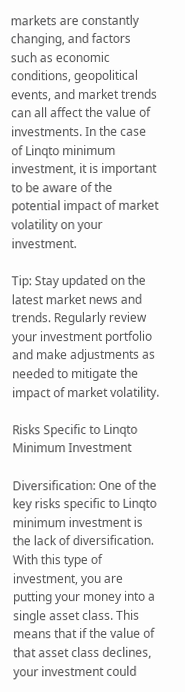markets are constantly changing, and factors such as economic conditions, geopolitical events, and market trends can all affect the value of investments. In the case of Linqto minimum investment, it is important to be aware of the potential impact of market volatility on your investment.

Tip: Stay updated on the latest market news and trends. Regularly review your investment portfolio and make adjustments as needed to mitigate the impact of market volatility.

Risks Specific to Linqto Minimum Investment

Diversification: One of the key risks specific to Linqto minimum investment is the lack of diversification. With this type of investment, you are putting your money into a single asset class. This means that if the value of that asset class declines, your investment could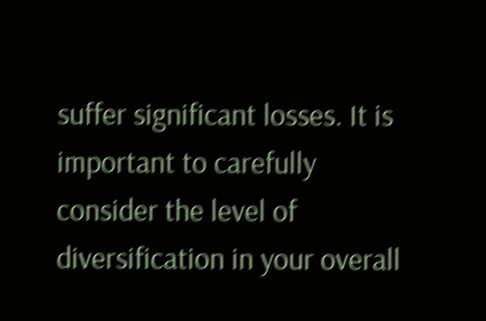suffer significant losses. It is important to carefully consider the level of diversification in your overall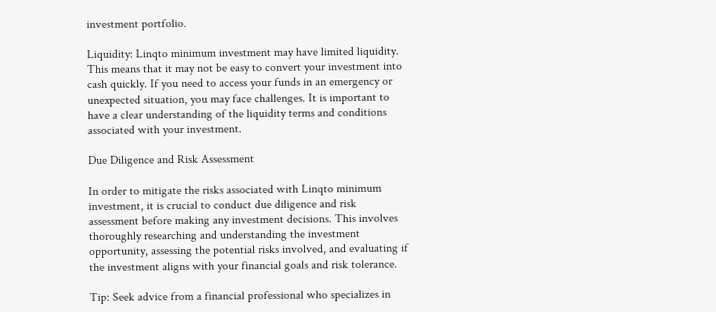investment portfolio.

Liquidity: Linqto minimum investment may have limited liquidity. This means that it may not be easy to convert your investment into cash quickly. If you need to access your funds in an emergency or unexpected situation, you may face challenges. It is important to have a clear understanding of the liquidity terms and conditions associated with your investment.

Due Diligence and Risk Assessment

In order to mitigate the risks associated with Linqto minimum investment, it is crucial to conduct due diligence and risk assessment before making any investment decisions. This involves thoroughly researching and understanding the investment opportunity, assessing the potential risks involved, and evaluating if the investment aligns with your financial goals and risk tolerance.

Tip: Seek advice from a financial professional who specializes in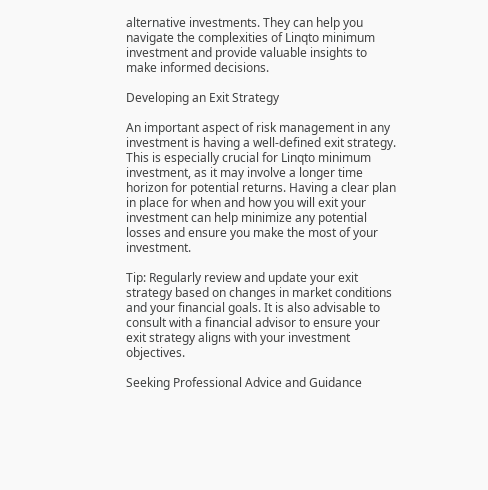alternative investments. They can help you navigate the complexities of Linqto minimum investment and provide valuable insights to make informed decisions.

Developing an Exit Strategy

An important aspect of risk management in any investment is having a well-defined exit strategy. This is especially crucial for Linqto minimum investment, as it may involve a longer time horizon for potential returns. Having a clear plan in place for when and how you will exit your investment can help minimize any potential losses and ensure you make the most of your investment.

Tip: Regularly review and update your exit strategy based on changes in market conditions and your financial goals. It is also advisable to consult with a financial advisor to ensure your exit strategy aligns with your investment objectives.

Seeking Professional Advice and Guidance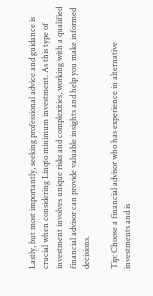Lastly, but most importantly, seeking professional advice and guidance is crucial when considering Linqto minimum investment. As this type of investment involves unique risks and complexities, working with a qualified financial advisor can provide valuable insights and help you make informed decisions.

Tip: Choose a financial advisor who has experience in alternative investments and is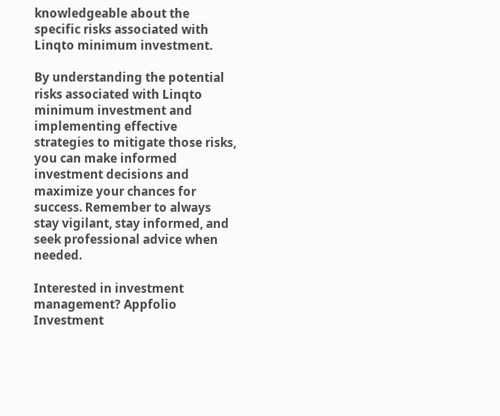knowledgeable about the specific risks associated with Linqto minimum investment.

By understanding the potential risks associated with Linqto minimum investment and implementing effective strategies to mitigate those risks, you can make informed investment decisions and maximize your chances for success. Remember to always stay vigilant, stay informed, and seek professional advice when needed.

Interested in investment management? Appfolio Investment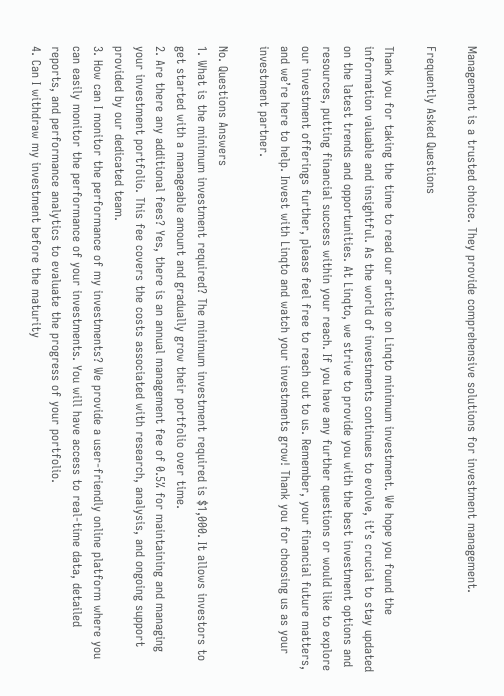Management is a trusted choice. They provide comprehensive solutions for investment management.

Frequently Asked Questions

Thank you for taking the time to read our article on Linqto minimum investment. We hope you found the information valuable and insightful. As the world of investments continues to evolve, it’s crucial to stay updated on the latest trends and opportunities. At Linqto, we strive to provide you with the best investment options and resources, putting financial success within your reach. If you have any further questions or would like to explore our investment offerings further, please feel free to reach out to us. Remember, your financial future matters, and we’re here to help. Invest with Linqto and watch your investments grow! Thank you for choosing us as your investment partner.

No. Questions Answers
1. What is the minimum investment required? The minimum investment required is $1,000. It allows investors to get started with a manageable amount and gradually grow their portfolio over time.
2. Are there any additional fees? Yes, there is an annual management fee of 0.5% for maintaining and managing your investment portfolio. This fee covers the costs associated with research, analysis, and ongoing support provided by our dedicated team.
3. How can I monitor the performance of my investments? We provide a user-friendly online platform where you can easily monitor the performance of your investments. You will have access to real-time data, detailed reports, and performance analytics to evaluate the progress of your portfolio.
4. Can I withdraw my investment before the maturity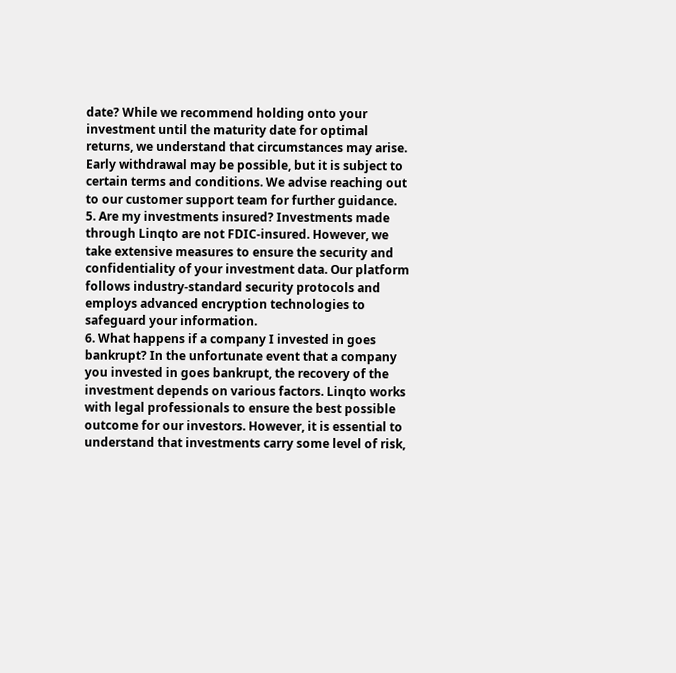date? While we recommend holding onto your investment until the maturity date for optimal returns, we understand that circumstances may arise. Early withdrawal may be possible, but it is subject to certain terms and conditions. We advise reaching out to our customer support team for further guidance.
5. Are my investments insured? Investments made through Linqto are not FDIC-insured. However, we take extensive measures to ensure the security and confidentiality of your investment data. Our platform follows industry-standard security protocols and employs advanced encryption technologies to safeguard your information.
6. What happens if a company I invested in goes bankrupt? In the unfortunate event that a company you invested in goes bankrupt, the recovery of the investment depends on various factors. Linqto works with legal professionals to ensure the best possible outcome for our investors. However, it is essential to understand that investments carry some level of risk,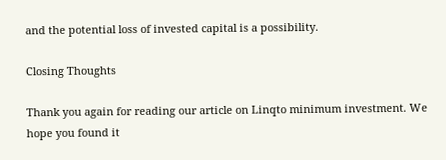and the potential loss of invested capital is a possibility.

Closing Thoughts

Thank you again for reading our article on Linqto minimum investment. We hope you found it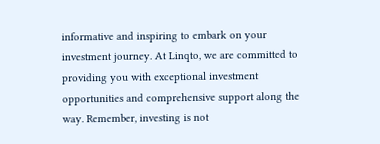informative and inspiring to embark on your investment journey. At Linqto, we are committed to providing you with exceptional investment opportunities and comprehensive support along the way. Remember, investing is not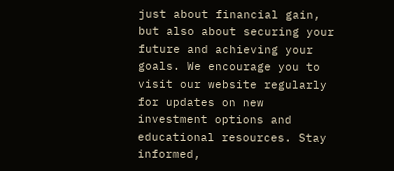just about financial gain, but also about securing your future and achieving your goals. We encourage you to visit our website regularly for updates on new investment options and educational resources. Stay informed,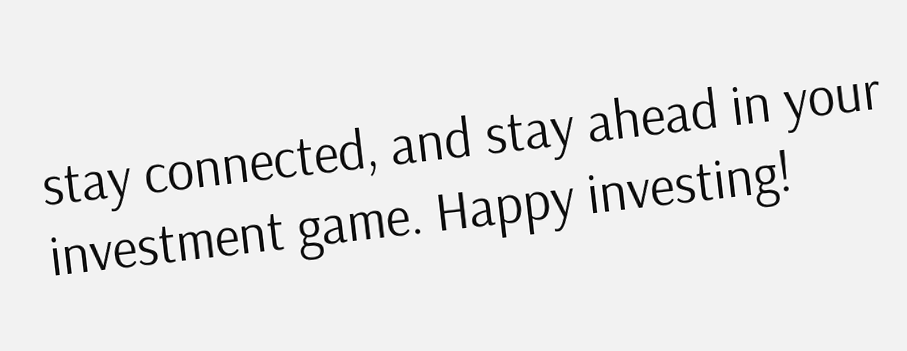stay connected, and stay ahead in your investment game. Happy investing!